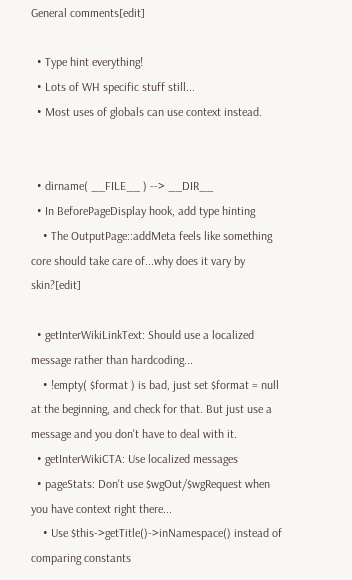General comments[edit]

  • Type hint everything!
  • Lots of WH specific stuff still...
  • Most uses of globals can use context instead.


  • dirname( __FILE__ ) --> __DIR__
  • In BeforePageDisplay hook, add type hinting
    • The OutputPage::addMeta feels like something core should take care of...why does it vary by skin?[edit]

  • getInterWikiLinkText: Should use a localized message rather than hardcoding...
    • !empty( $format ) is bad, just set $format = null at the beginning, and check for that. But just use a message and you don't have to deal with it.
  • getInterWikiCTA: Use localized messages
  • pageStats: Don't use $wgOut/$wgRequest when you have context right there...
    • Use $this->getTitle()->inNamespace() instead of comparing constants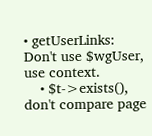• getUserLinks: Don't use $wgUser, use context.
    • $t->exists(), don't compare page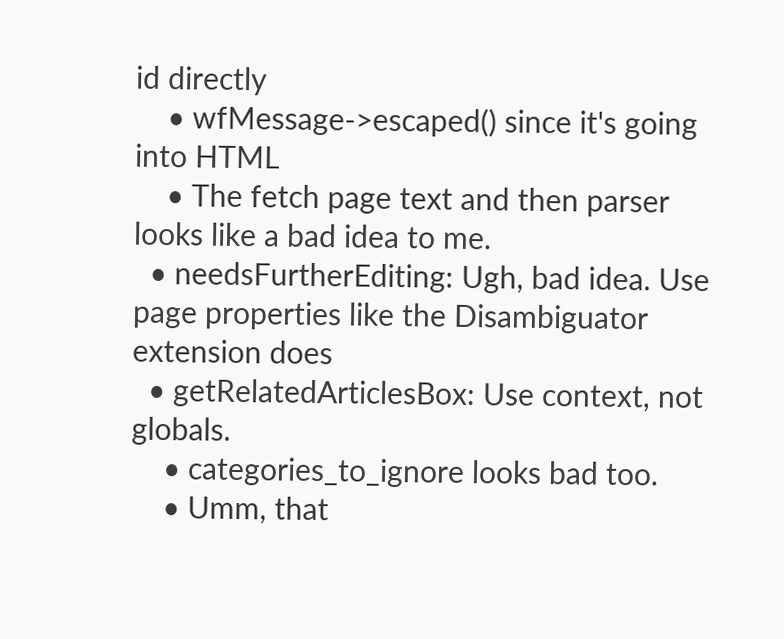id directly
    • wfMessage->escaped() since it's going into HTML
    • The fetch page text and then parser looks like a bad idea to me.
  • needsFurtherEditing: Ugh, bad idea. Use page properties like the Disambiguator extension does
  • getRelatedArticlesBox: Use context, not globals.
    • categories_to_ignore looks bad too.
    • Umm, that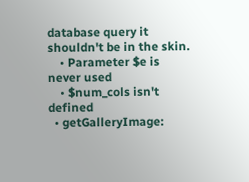database query it shouldn't be in the skin.
    • Parameter $e is never used
    • $num_cols isn't defined
  • getGalleryImage: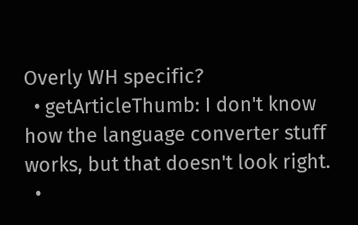Overly WH specific?
  • getArticleThumb: I don't know how the language converter stuff works, but that doesn't look right.
  •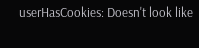userHasCookies: Doesn't look like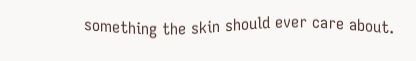something the skin should ever care about.